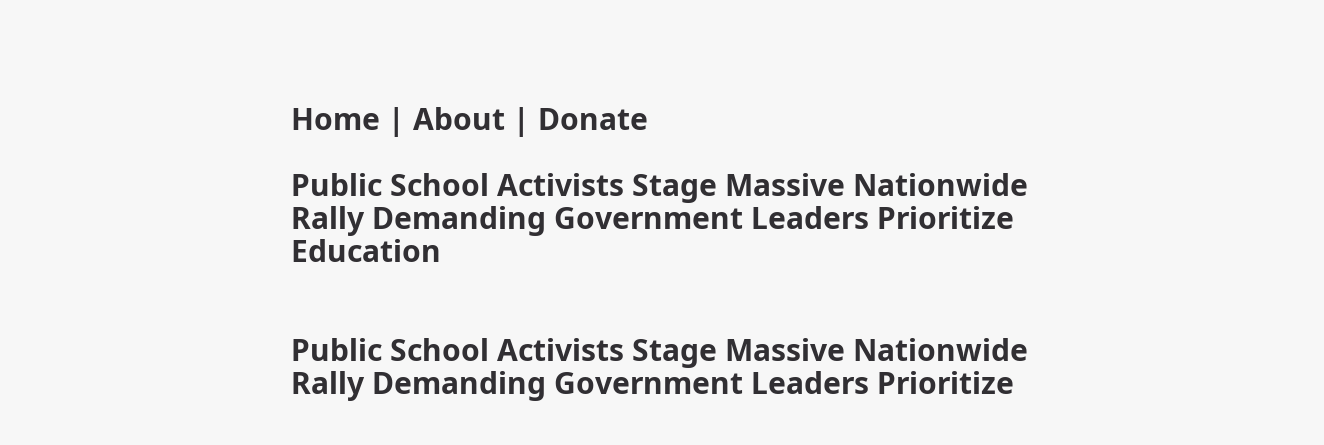Home | About | Donate

Public School Activists Stage Massive Nationwide Rally Demanding Government Leaders Prioritize Education


Public School Activists Stage Massive Nationwide Rally Demanding Government Leaders Prioritize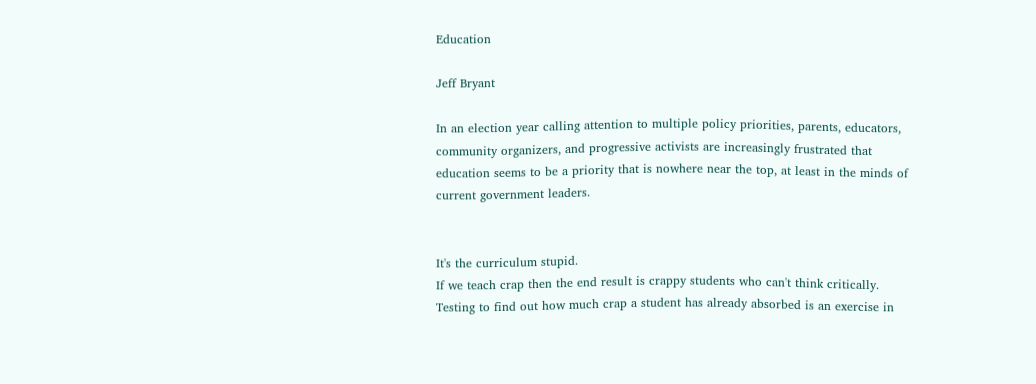Education

Jeff Bryant

In an election year calling attention to multiple policy priorities, parents, educators, community organizers, and progressive activists are increasingly frustrated that education seems to be a priority that is nowhere near the top, at least in the minds of current government leaders.


It's the curriculum stupid.
If we teach crap then the end result is crappy students who can't think critically.
Testing to find out how much crap a student has already absorbed is an exercise in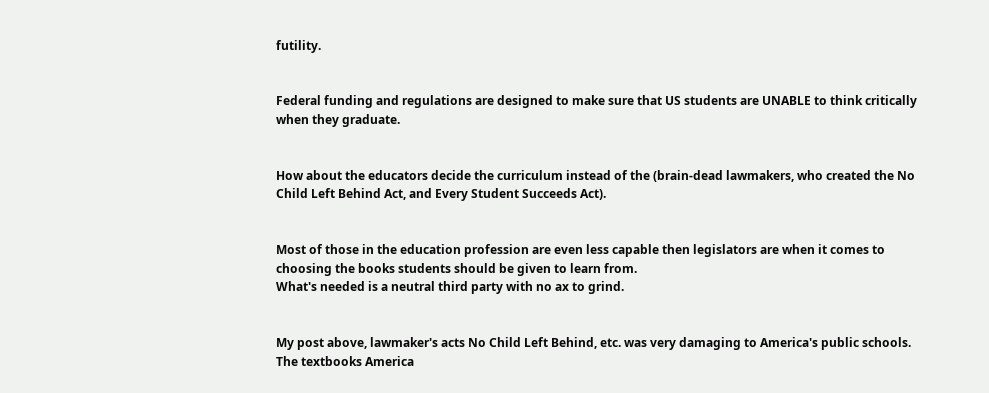futility.


Federal funding and regulations are designed to make sure that US students are UNABLE to think critically when they graduate.


How about the educators decide the curriculum instead of the (brain-dead lawmakers, who created the No Child Left Behind Act, and Every Student Succeeds Act).


Most of those in the education profession are even less capable then legislators are when it comes to choosing the books students should be given to learn from.
What's needed is a neutral third party with no ax to grind.


My post above, lawmaker's acts No Child Left Behind, etc. was very damaging to America's public schools. The textbooks America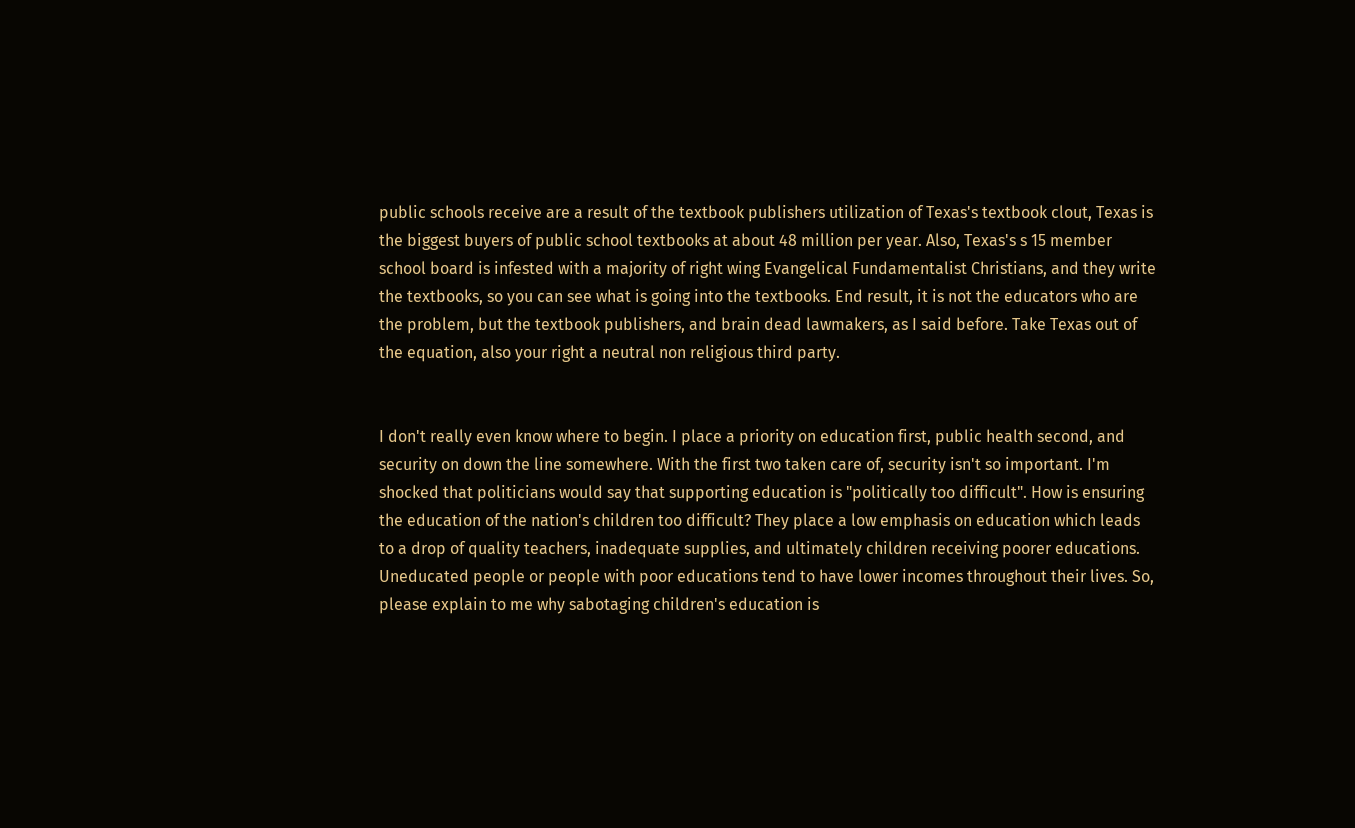public schools receive are a result of the textbook publishers utilization of Texas's textbook clout, Texas is the biggest buyers of public school textbooks at about 48 million per year. Also, Texas's s 15 member school board is infested with a majority of right wing Evangelical Fundamentalist Christians, and they write the textbooks, so you can see what is going into the textbooks. End result, it is not the educators who are the problem, but the textbook publishers, and brain dead lawmakers, as I said before. Take Texas out of the equation, also your right a neutral non religious third party.


I don't really even know where to begin. I place a priority on education first, public health second, and security on down the line somewhere. With the first two taken care of, security isn't so important. I'm shocked that politicians would say that supporting education is "politically too difficult". How is ensuring the education of the nation's children too difficult? They place a low emphasis on education which leads to a drop of quality teachers, inadequate supplies, and ultimately children receiving poorer educations. Uneducated people or people with poor educations tend to have lower incomes throughout their lives. So, please explain to me why sabotaging children's education is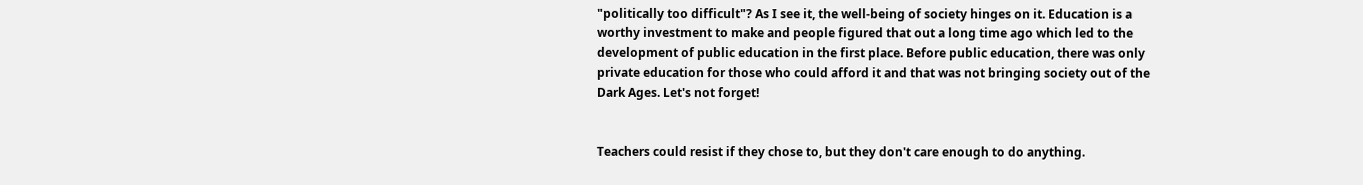"politically too difficult"? As I see it, the well-being of society hinges on it. Education is a worthy investment to make and people figured that out a long time ago which led to the development of public education in the first place. Before public education, there was only private education for those who could afford it and that was not bringing society out of the Dark Ages. Let's not forget!


Teachers could resist if they chose to, but they don't care enough to do anything.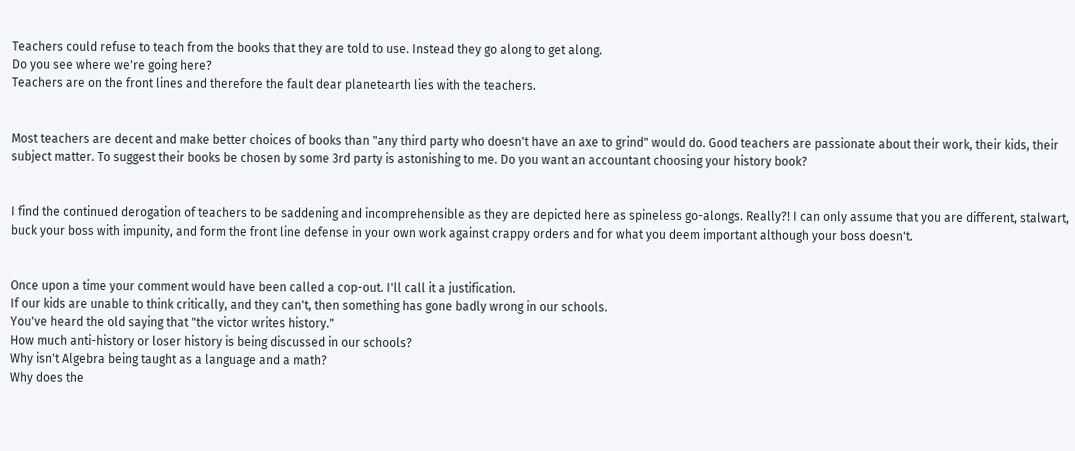Teachers could refuse to teach from the books that they are told to use. Instead they go along to get along.
Do you see where we're going here?
Teachers are on the front lines and therefore the fault dear planetearth lies with the teachers.


Most teachers are decent and make better choices of books than "any third party who doesn't have an axe to grind" would do. Good teachers are passionate about their work, their kids, their subject matter. To suggest their books be chosen by some 3rd party is astonishing to me. Do you want an accountant choosing your history book?


I find the continued derogation of teachers to be saddening and incomprehensible as they are depicted here as spineless go-alongs. Really?! I can only assume that you are different, stalwart, buck your boss with impunity, and form the front line defense in your own work against crappy orders and for what you deem important although your boss doesn't.


Once upon a time your comment would have been called a cop-out. I'll call it a justification.
If our kids are unable to think critically, and they can't, then something has gone badly wrong in our schools.
You've heard the old saying that "the victor writes history."
How much anti-history or loser history is being discussed in our schools?
Why isn't Algebra being taught as a language and a math?
Why does the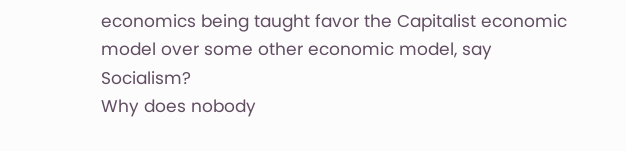economics being taught favor the Capitalist economic model over some other economic model, say Socialism?
Why does nobody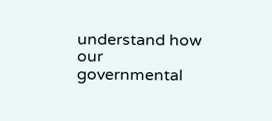understand how our governmental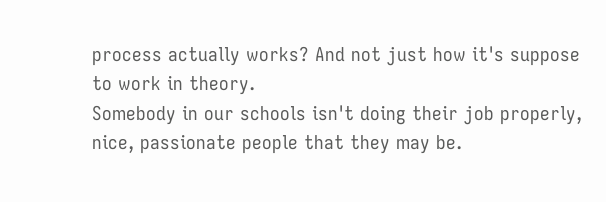process actually works? And not just how it's suppose to work in theory.
Somebody in our schools isn't doing their job properly, nice, passionate people that they may be.